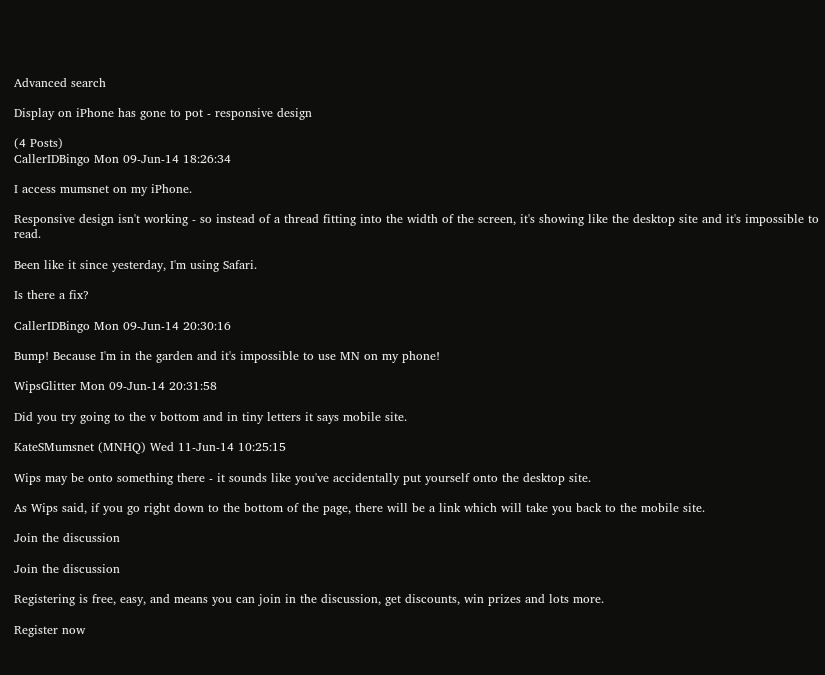Advanced search

Display on iPhone has gone to pot - responsive design

(4 Posts)
CallerIDBingo Mon 09-Jun-14 18:26:34

I access mumsnet on my iPhone.

Responsive design isn't working - so instead of a thread fitting into the width of the screen, it's showing like the desktop site and it's impossible to read.

Been like it since yesterday, I'm using Safari.

Is there a fix?

CallerIDBingo Mon 09-Jun-14 20:30:16

Bump! Because I'm in the garden and it's impossible to use MN on my phone!

WipsGlitter Mon 09-Jun-14 20:31:58

Did you try going to the v bottom and in tiny letters it says mobile site.

KateSMumsnet (MNHQ) Wed 11-Jun-14 10:25:15

Wips may be onto something there - it sounds like you've accidentally put yourself onto the desktop site.

As Wips said, if you go right down to the bottom of the page, there will be a link which will take you back to the mobile site.

Join the discussion

Join the discussion

Registering is free, easy, and means you can join in the discussion, get discounts, win prizes and lots more.

Register now